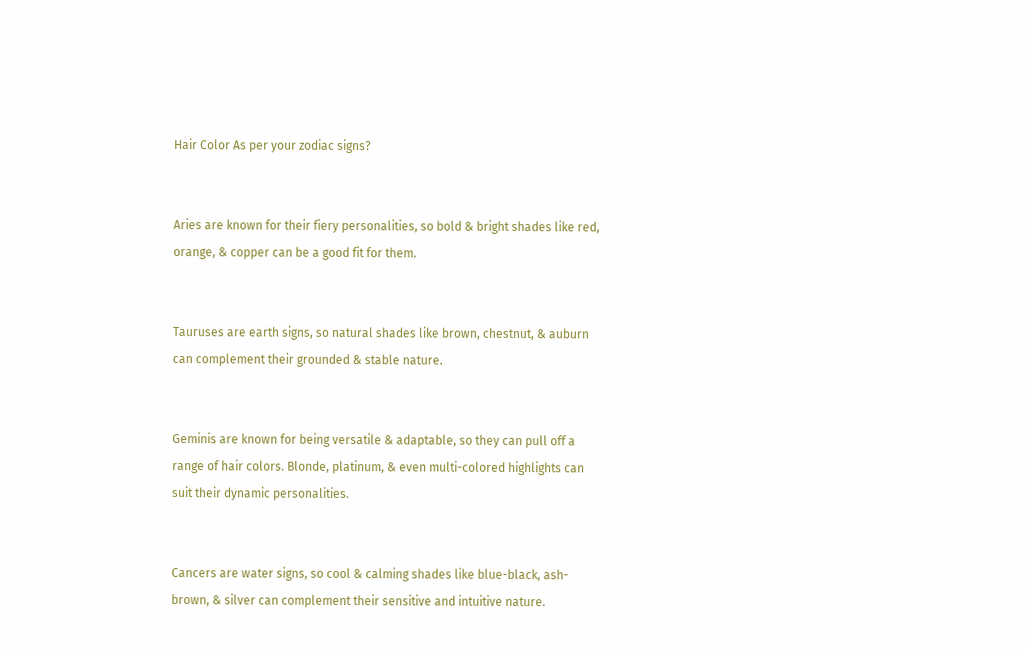Hair Color As per your zodiac signs?


Aries are known for their fiery personalities, so bold & bright shades like red, orange, & copper can be a good fit for them.


Tauruses are earth signs, so natural shades like brown, chestnut, & auburn can complement their grounded & stable nature.


Geminis are known for being versatile & adaptable, so they can pull off a range of hair colors. Blonde, platinum, & even multi-colored highlights can suit their dynamic personalities.


Cancers are water signs, so cool & calming shades like blue-black, ash-brown, & silver can complement their sensitive and intuitive nature.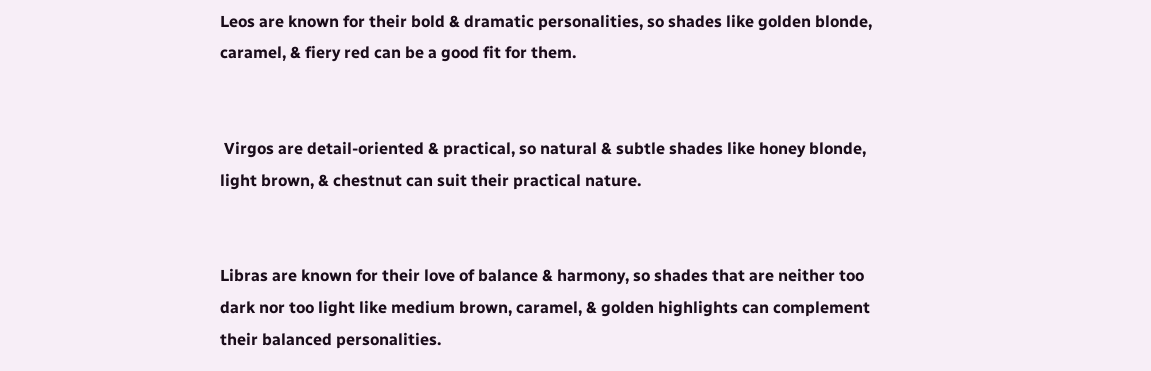Leos are known for their bold & dramatic personalities, so shades like golden blonde, caramel, & fiery red can be a good fit for them.


 Virgos are detail-oriented & practical, so natural & subtle shades like honey blonde, light brown, & chestnut can suit their practical nature.


Libras are known for their love of balance & harmony, so shades that are neither too dark nor too light like medium brown, caramel, & golden highlights can complement their balanced personalities.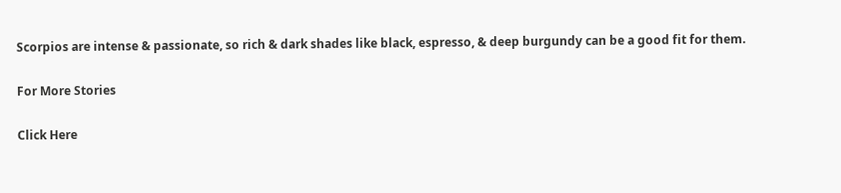Scorpios are intense & passionate, so rich & dark shades like black, espresso, & deep burgundy can be a good fit for them.

For More Stories

Click Here